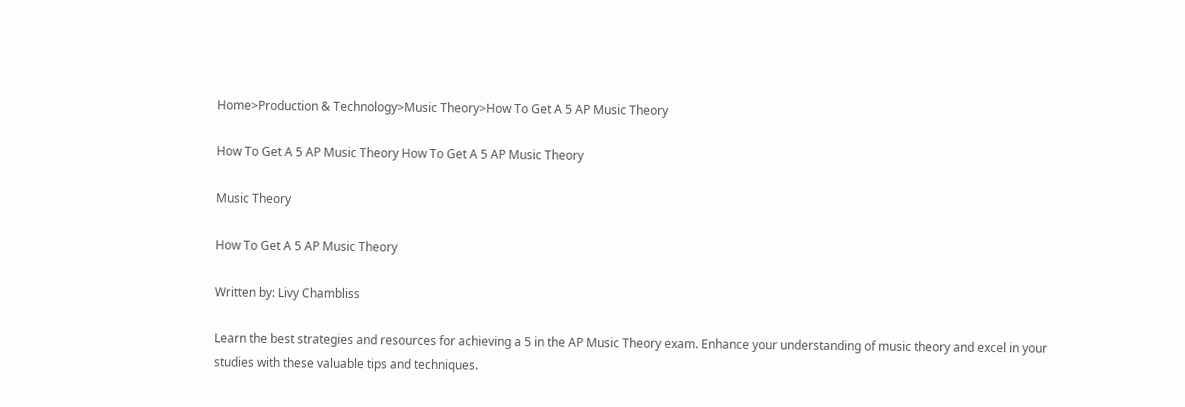Home>Production & Technology>Music Theory>How To Get A 5 AP Music Theory

How To Get A 5 AP Music Theory How To Get A 5 AP Music Theory

Music Theory

How To Get A 5 AP Music Theory

Written by: Livy Chambliss

Learn the best strategies and resources for achieving a 5 in the AP Music Theory exam. Enhance your understanding of music theory and excel in your studies with these valuable tips and techniques.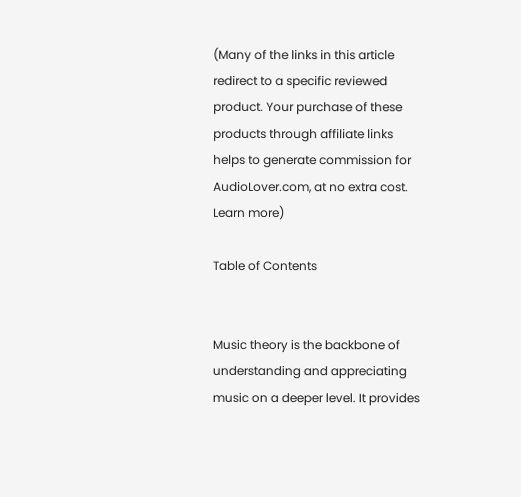(Many of the links in this article redirect to a specific reviewed product. Your purchase of these products through affiliate links helps to generate commission for AudioLover.com, at no extra cost. Learn more)

Table of Contents


Music theory is the backbone of understanding and appreciating music on a deeper level. It provides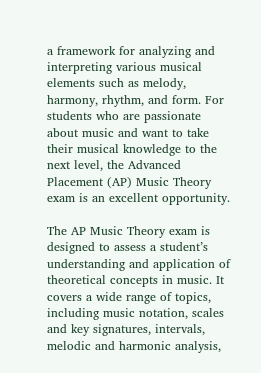a framework for analyzing and interpreting various musical elements such as melody, harmony, rhythm, and form. For students who are passionate about music and want to take their musical knowledge to the next level, the Advanced Placement (AP) Music Theory exam is an excellent opportunity.

The AP Music Theory exam is designed to assess a student’s understanding and application of theoretical concepts in music. It covers a wide range of topics, including music notation, scales and key signatures, intervals, melodic and harmonic analysis,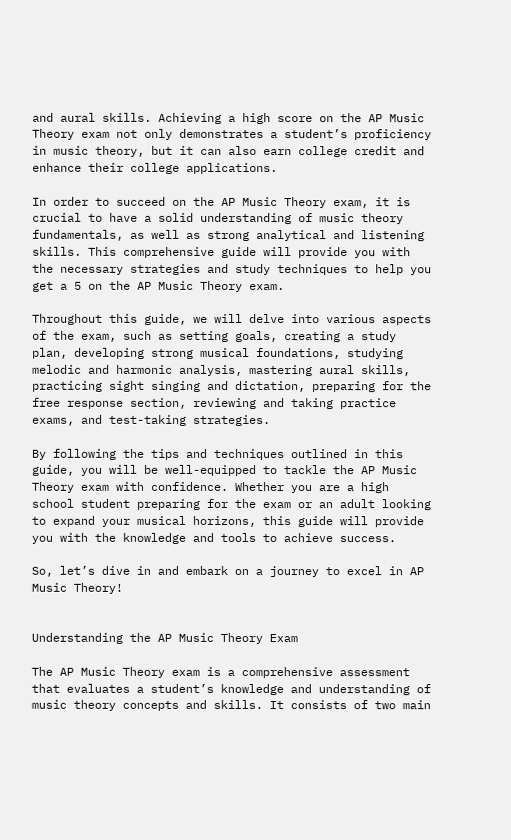and aural skills. Achieving a high score on the AP Music Theory exam not only demonstrates a student’s proficiency in music theory, but it can also earn college credit and enhance their college applications.

In order to succeed on the AP Music Theory exam, it is crucial to have a solid understanding of music theory fundamentals, as well as strong analytical and listening skills. This comprehensive guide will provide you with the necessary strategies and study techniques to help you get a 5 on the AP Music Theory exam.

Throughout this guide, we will delve into various aspects of the exam, such as setting goals, creating a study plan, developing strong musical foundations, studying melodic and harmonic analysis, mastering aural skills, practicing sight singing and dictation, preparing for the free response section, reviewing and taking practice exams, and test-taking strategies.

By following the tips and techniques outlined in this guide, you will be well-equipped to tackle the AP Music Theory exam with confidence. Whether you are a high school student preparing for the exam or an adult looking to expand your musical horizons, this guide will provide you with the knowledge and tools to achieve success.

So, let’s dive in and embark on a journey to excel in AP Music Theory!


Understanding the AP Music Theory Exam

The AP Music Theory exam is a comprehensive assessment that evaluates a student’s knowledge and understanding of music theory concepts and skills. It consists of two main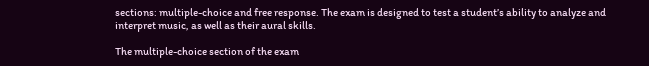sections: multiple-choice and free response. The exam is designed to test a student’s ability to analyze and interpret music, as well as their aural skills.

The multiple-choice section of the exam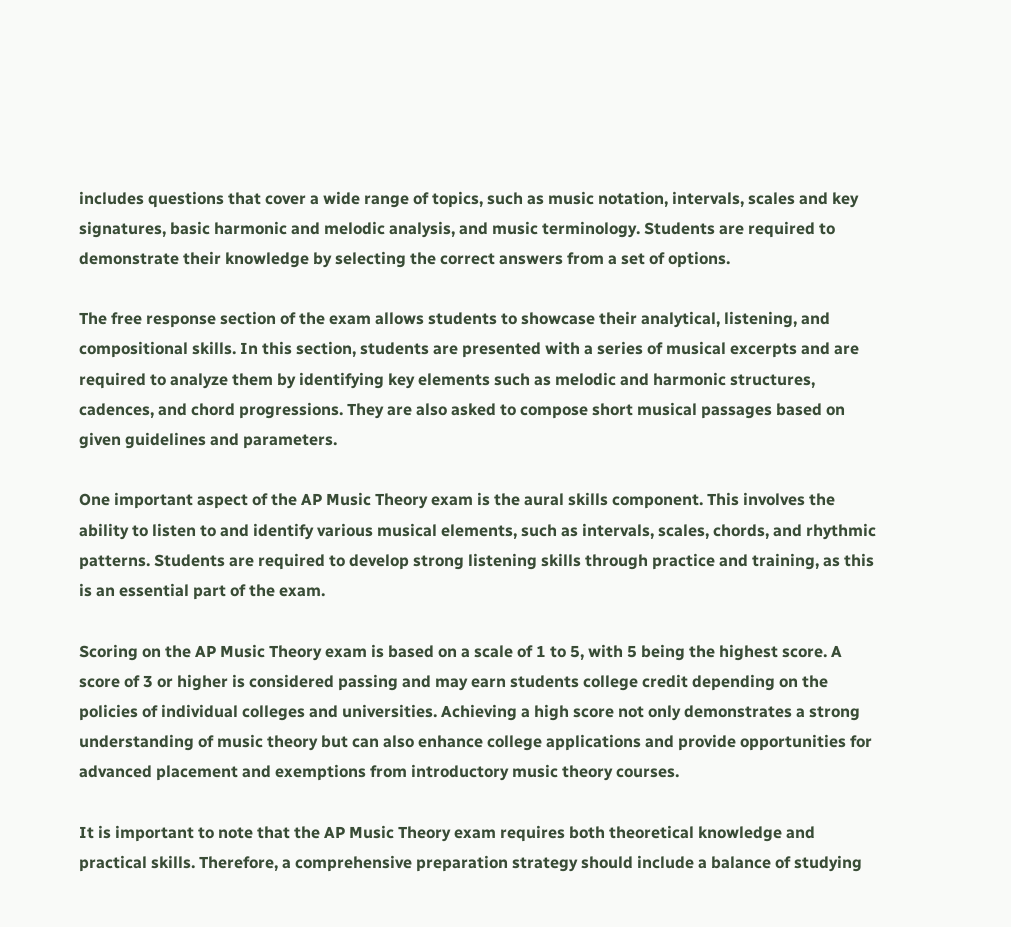includes questions that cover a wide range of topics, such as music notation, intervals, scales and key signatures, basic harmonic and melodic analysis, and music terminology. Students are required to demonstrate their knowledge by selecting the correct answers from a set of options.

The free response section of the exam allows students to showcase their analytical, listening, and compositional skills. In this section, students are presented with a series of musical excerpts and are required to analyze them by identifying key elements such as melodic and harmonic structures, cadences, and chord progressions. They are also asked to compose short musical passages based on given guidelines and parameters.

One important aspect of the AP Music Theory exam is the aural skills component. This involves the ability to listen to and identify various musical elements, such as intervals, scales, chords, and rhythmic patterns. Students are required to develop strong listening skills through practice and training, as this is an essential part of the exam.

Scoring on the AP Music Theory exam is based on a scale of 1 to 5, with 5 being the highest score. A score of 3 or higher is considered passing and may earn students college credit depending on the policies of individual colleges and universities. Achieving a high score not only demonstrates a strong understanding of music theory but can also enhance college applications and provide opportunities for advanced placement and exemptions from introductory music theory courses.

It is important to note that the AP Music Theory exam requires both theoretical knowledge and practical skills. Therefore, a comprehensive preparation strategy should include a balance of studying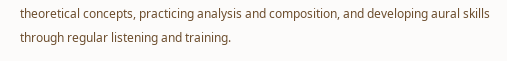theoretical concepts, practicing analysis and composition, and developing aural skills through regular listening and training.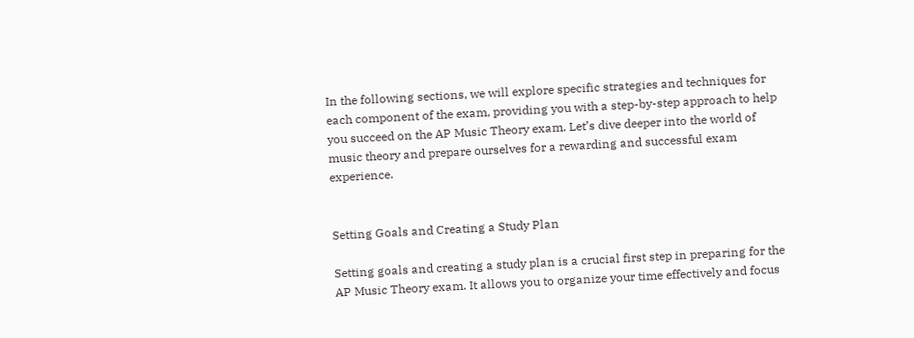In the following sections, we will explore specific strategies and techniques for each component of the exam, providing you with a step-by-step approach to help you succeed on the AP Music Theory exam. Let’s dive deeper into the world of music theory and prepare ourselves for a rewarding and successful exam experience.


Setting Goals and Creating a Study Plan

Setting goals and creating a study plan is a crucial first step in preparing for the AP Music Theory exam. It allows you to organize your time effectively and focus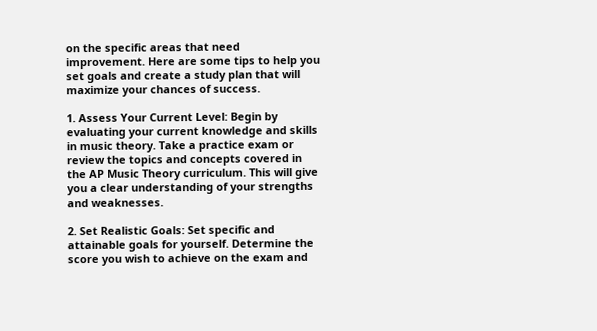on the specific areas that need improvement. Here are some tips to help you set goals and create a study plan that will maximize your chances of success.

1. Assess Your Current Level: Begin by evaluating your current knowledge and skills in music theory. Take a practice exam or review the topics and concepts covered in the AP Music Theory curriculum. This will give you a clear understanding of your strengths and weaknesses.

2. Set Realistic Goals: Set specific and attainable goals for yourself. Determine the score you wish to achieve on the exam and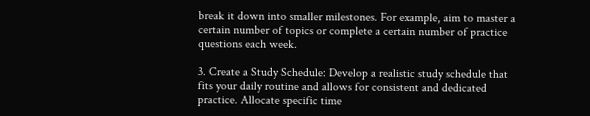break it down into smaller milestones. For example, aim to master a certain number of topics or complete a certain number of practice questions each week.

3. Create a Study Schedule: Develop a realistic study schedule that fits your daily routine and allows for consistent and dedicated practice. Allocate specific time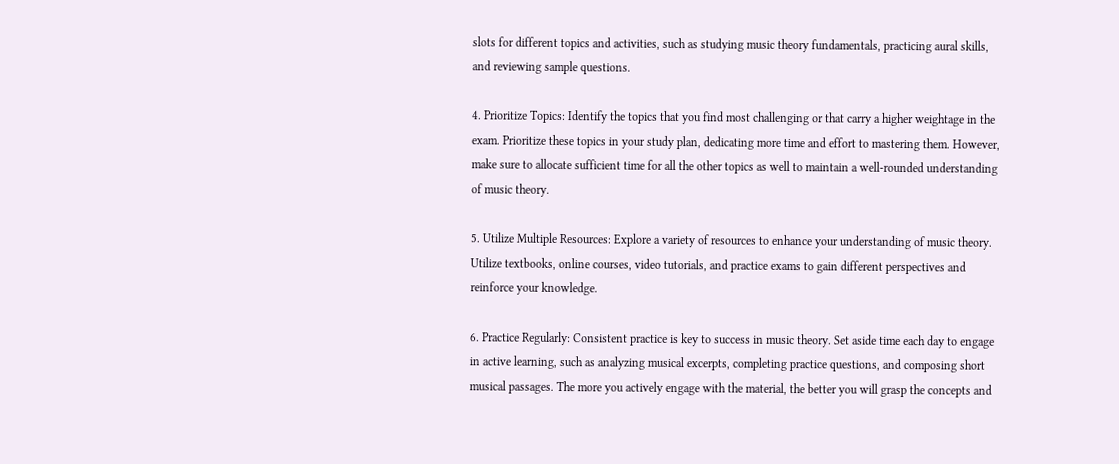slots for different topics and activities, such as studying music theory fundamentals, practicing aural skills, and reviewing sample questions.

4. Prioritize Topics: Identify the topics that you find most challenging or that carry a higher weightage in the exam. Prioritize these topics in your study plan, dedicating more time and effort to mastering them. However, make sure to allocate sufficient time for all the other topics as well to maintain a well-rounded understanding of music theory.

5. Utilize Multiple Resources: Explore a variety of resources to enhance your understanding of music theory. Utilize textbooks, online courses, video tutorials, and practice exams to gain different perspectives and reinforce your knowledge.

6. Practice Regularly: Consistent practice is key to success in music theory. Set aside time each day to engage in active learning, such as analyzing musical excerpts, completing practice questions, and composing short musical passages. The more you actively engage with the material, the better you will grasp the concepts and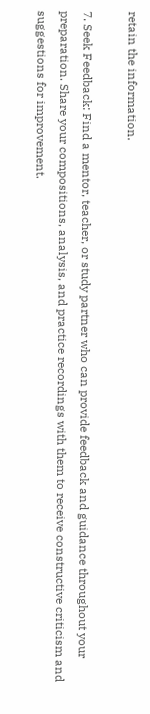retain the information.

7. Seek Feedback: Find a mentor, teacher, or study partner who can provide feedback and guidance throughout your preparation. Share your compositions, analysis, and practice recordings with them to receive constructive criticism and suggestions for improvement.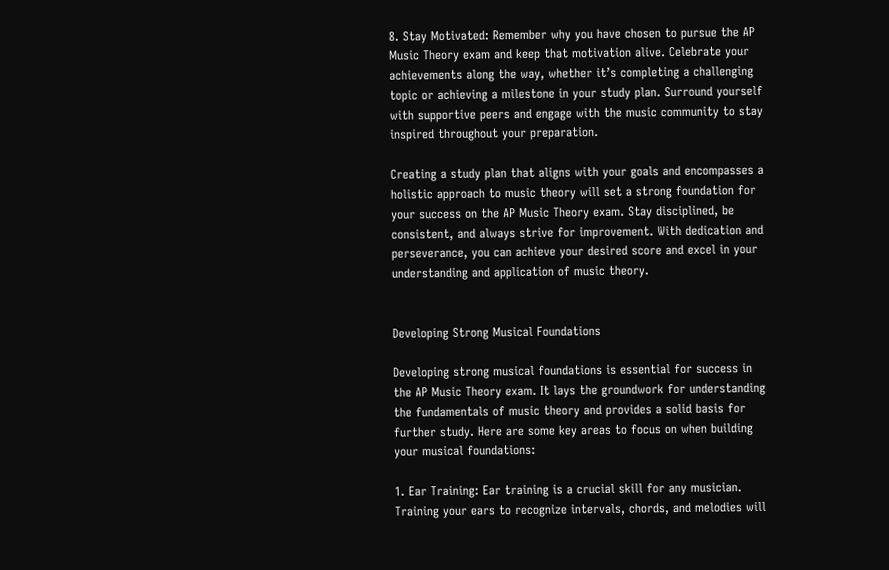8. Stay Motivated: Remember why you have chosen to pursue the AP Music Theory exam and keep that motivation alive. Celebrate your achievements along the way, whether it’s completing a challenging topic or achieving a milestone in your study plan. Surround yourself with supportive peers and engage with the music community to stay inspired throughout your preparation.

Creating a study plan that aligns with your goals and encompasses a holistic approach to music theory will set a strong foundation for your success on the AP Music Theory exam. Stay disciplined, be consistent, and always strive for improvement. With dedication and perseverance, you can achieve your desired score and excel in your understanding and application of music theory.


Developing Strong Musical Foundations

Developing strong musical foundations is essential for success in the AP Music Theory exam. It lays the groundwork for understanding the fundamentals of music theory and provides a solid basis for further study. Here are some key areas to focus on when building your musical foundations:

1. Ear Training: Ear training is a crucial skill for any musician. Training your ears to recognize intervals, chords, and melodies will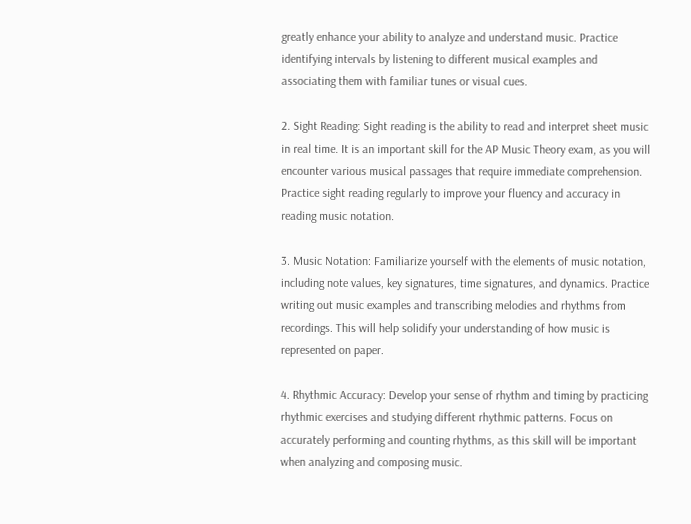greatly enhance your ability to analyze and understand music. Practice identifying intervals by listening to different musical examples and associating them with familiar tunes or visual cues.

2. Sight Reading: Sight reading is the ability to read and interpret sheet music in real time. It is an important skill for the AP Music Theory exam, as you will encounter various musical passages that require immediate comprehension. Practice sight reading regularly to improve your fluency and accuracy in reading music notation.

3. Music Notation: Familiarize yourself with the elements of music notation, including note values, key signatures, time signatures, and dynamics. Practice writing out music examples and transcribing melodies and rhythms from recordings. This will help solidify your understanding of how music is represented on paper.

4. Rhythmic Accuracy: Develop your sense of rhythm and timing by practicing rhythmic exercises and studying different rhythmic patterns. Focus on accurately performing and counting rhythms, as this skill will be important when analyzing and composing music.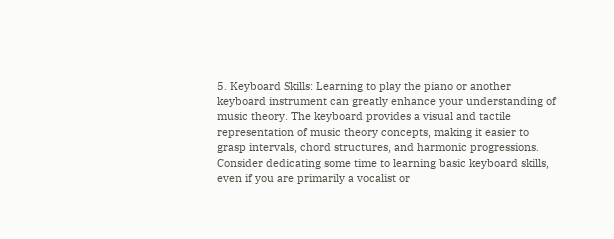5. Keyboard Skills: Learning to play the piano or another keyboard instrument can greatly enhance your understanding of music theory. The keyboard provides a visual and tactile representation of music theory concepts, making it easier to grasp intervals, chord structures, and harmonic progressions. Consider dedicating some time to learning basic keyboard skills, even if you are primarily a vocalist or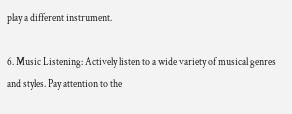play a different instrument.

6. Music Listening: Actively listen to a wide variety of musical genres and styles. Pay attention to the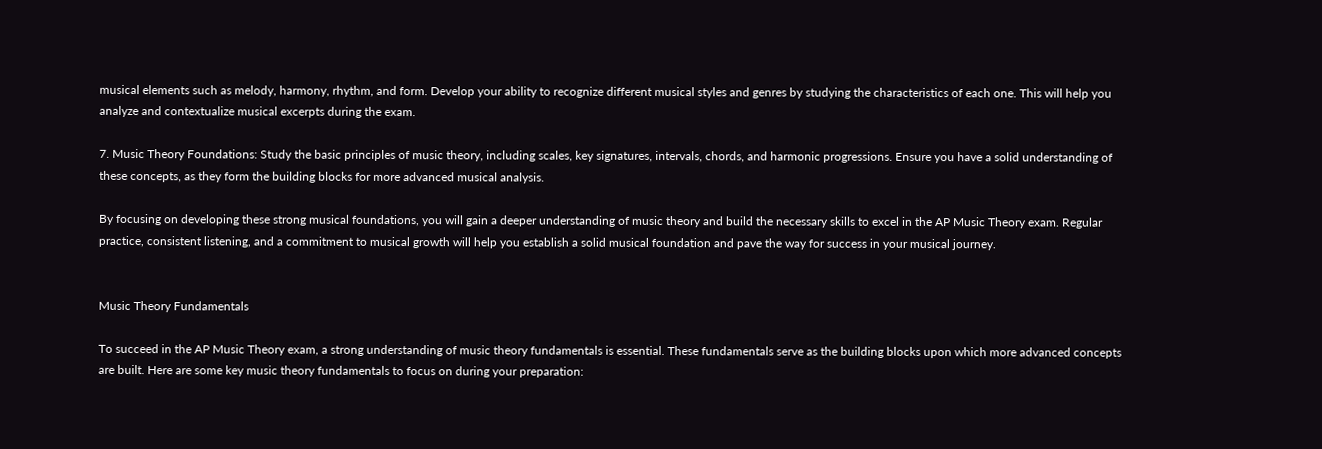musical elements such as melody, harmony, rhythm, and form. Develop your ability to recognize different musical styles and genres by studying the characteristics of each one. This will help you analyze and contextualize musical excerpts during the exam.

7. Music Theory Foundations: Study the basic principles of music theory, including scales, key signatures, intervals, chords, and harmonic progressions. Ensure you have a solid understanding of these concepts, as they form the building blocks for more advanced musical analysis.

By focusing on developing these strong musical foundations, you will gain a deeper understanding of music theory and build the necessary skills to excel in the AP Music Theory exam. Regular practice, consistent listening, and a commitment to musical growth will help you establish a solid musical foundation and pave the way for success in your musical journey.


Music Theory Fundamentals

To succeed in the AP Music Theory exam, a strong understanding of music theory fundamentals is essential. These fundamentals serve as the building blocks upon which more advanced concepts are built. Here are some key music theory fundamentals to focus on during your preparation: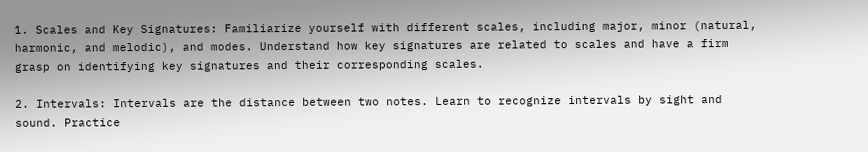1. Scales and Key Signatures: Familiarize yourself with different scales, including major, minor (natural, harmonic, and melodic), and modes. Understand how key signatures are related to scales and have a firm grasp on identifying key signatures and their corresponding scales.

2. Intervals: Intervals are the distance between two notes. Learn to recognize intervals by sight and sound. Practice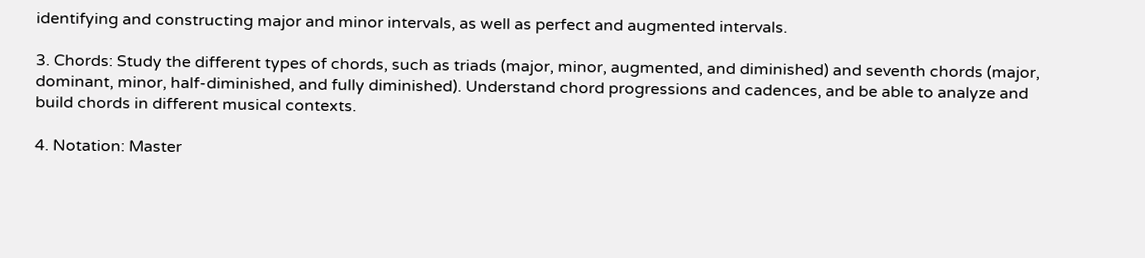identifying and constructing major and minor intervals, as well as perfect and augmented intervals.

3. Chords: Study the different types of chords, such as triads (major, minor, augmented, and diminished) and seventh chords (major, dominant, minor, half-diminished, and fully diminished). Understand chord progressions and cadences, and be able to analyze and build chords in different musical contexts.

4. Notation: Master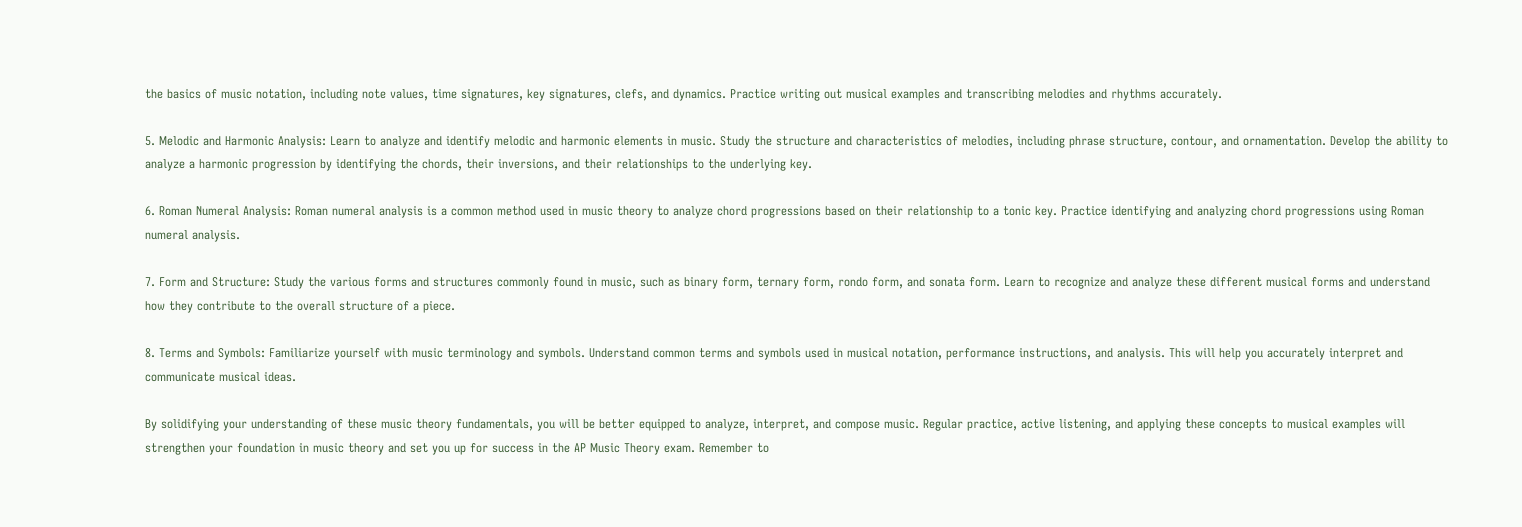the basics of music notation, including note values, time signatures, key signatures, clefs, and dynamics. Practice writing out musical examples and transcribing melodies and rhythms accurately.

5. Melodic and Harmonic Analysis: Learn to analyze and identify melodic and harmonic elements in music. Study the structure and characteristics of melodies, including phrase structure, contour, and ornamentation. Develop the ability to analyze a harmonic progression by identifying the chords, their inversions, and their relationships to the underlying key.

6. Roman Numeral Analysis: Roman numeral analysis is a common method used in music theory to analyze chord progressions based on their relationship to a tonic key. Practice identifying and analyzing chord progressions using Roman numeral analysis.

7. Form and Structure: Study the various forms and structures commonly found in music, such as binary form, ternary form, rondo form, and sonata form. Learn to recognize and analyze these different musical forms and understand how they contribute to the overall structure of a piece.

8. Terms and Symbols: Familiarize yourself with music terminology and symbols. Understand common terms and symbols used in musical notation, performance instructions, and analysis. This will help you accurately interpret and communicate musical ideas.

By solidifying your understanding of these music theory fundamentals, you will be better equipped to analyze, interpret, and compose music. Regular practice, active listening, and applying these concepts to musical examples will strengthen your foundation in music theory and set you up for success in the AP Music Theory exam. Remember to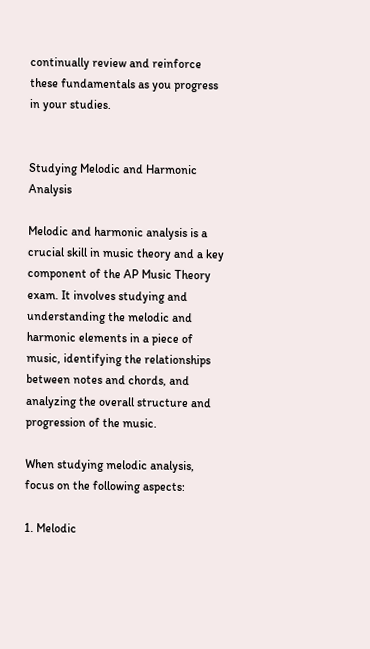continually review and reinforce these fundamentals as you progress in your studies.


Studying Melodic and Harmonic Analysis

Melodic and harmonic analysis is a crucial skill in music theory and a key component of the AP Music Theory exam. It involves studying and understanding the melodic and harmonic elements in a piece of music, identifying the relationships between notes and chords, and analyzing the overall structure and progression of the music.

When studying melodic analysis, focus on the following aspects:

1. Melodic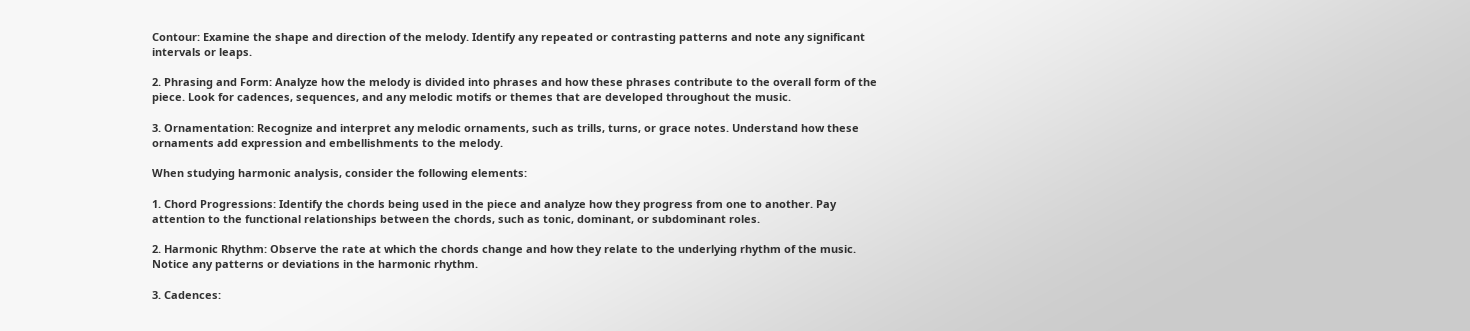Contour: Examine the shape and direction of the melody. Identify any repeated or contrasting patterns and note any significant intervals or leaps.

2. Phrasing and Form: Analyze how the melody is divided into phrases and how these phrases contribute to the overall form of the piece. Look for cadences, sequences, and any melodic motifs or themes that are developed throughout the music.

3. Ornamentation: Recognize and interpret any melodic ornaments, such as trills, turns, or grace notes. Understand how these ornaments add expression and embellishments to the melody.

When studying harmonic analysis, consider the following elements:

1. Chord Progressions: Identify the chords being used in the piece and analyze how they progress from one to another. Pay attention to the functional relationships between the chords, such as tonic, dominant, or subdominant roles.

2. Harmonic Rhythm: Observe the rate at which the chords change and how they relate to the underlying rhythm of the music. Notice any patterns or deviations in the harmonic rhythm.

3. Cadences: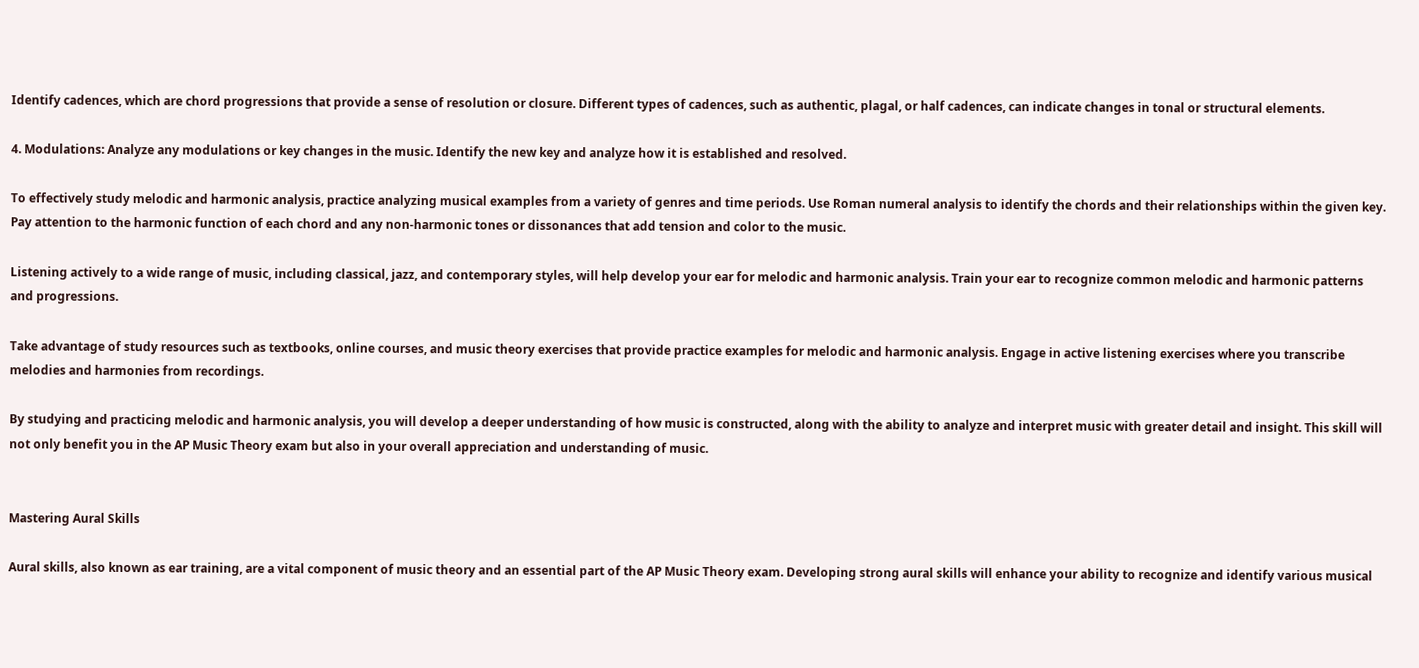Identify cadences, which are chord progressions that provide a sense of resolution or closure. Different types of cadences, such as authentic, plagal, or half cadences, can indicate changes in tonal or structural elements.

4. Modulations: Analyze any modulations or key changes in the music. Identify the new key and analyze how it is established and resolved.

To effectively study melodic and harmonic analysis, practice analyzing musical examples from a variety of genres and time periods. Use Roman numeral analysis to identify the chords and their relationships within the given key. Pay attention to the harmonic function of each chord and any non-harmonic tones or dissonances that add tension and color to the music.

Listening actively to a wide range of music, including classical, jazz, and contemporary styles, will help develop your ear for melodic and harmonic analysis. Train your ear to recognize common melodic and harmonic patterns and progressions.

Take advantage of study resources such as textbooks, online courses, and music theory exercises that provide practice examples for melodic and harmonic analysis. Engage in active listening exercises where you transcribe melodies and harmonies from recordings.

By studying and practicing melodic and harmonic analysis, you will develop a deeper understanding of how music is constructed, along with the ability to analyze and interpret music with greater detail and insight. This skill will not only benefit you in the AP Music Theory exam but also in your overall appreciation and understanding of music.


Mastering Aural Skills

Aural skills, also known as ear training, are a vital component of music theory and an essential part of the AP Music Theory exam. Developing strong aural skills will enhance your ability to recognize and identify various musical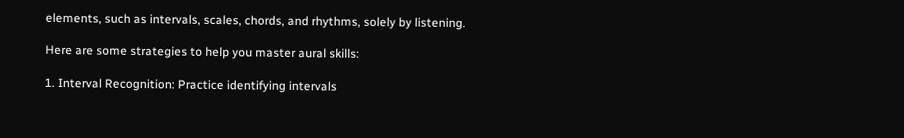elements, such as intervals, scales, chords, and rhythms, solely by listening.

Here are some strategies to help you master aural skills:

1. Interval Recognition: Practice identifying intervals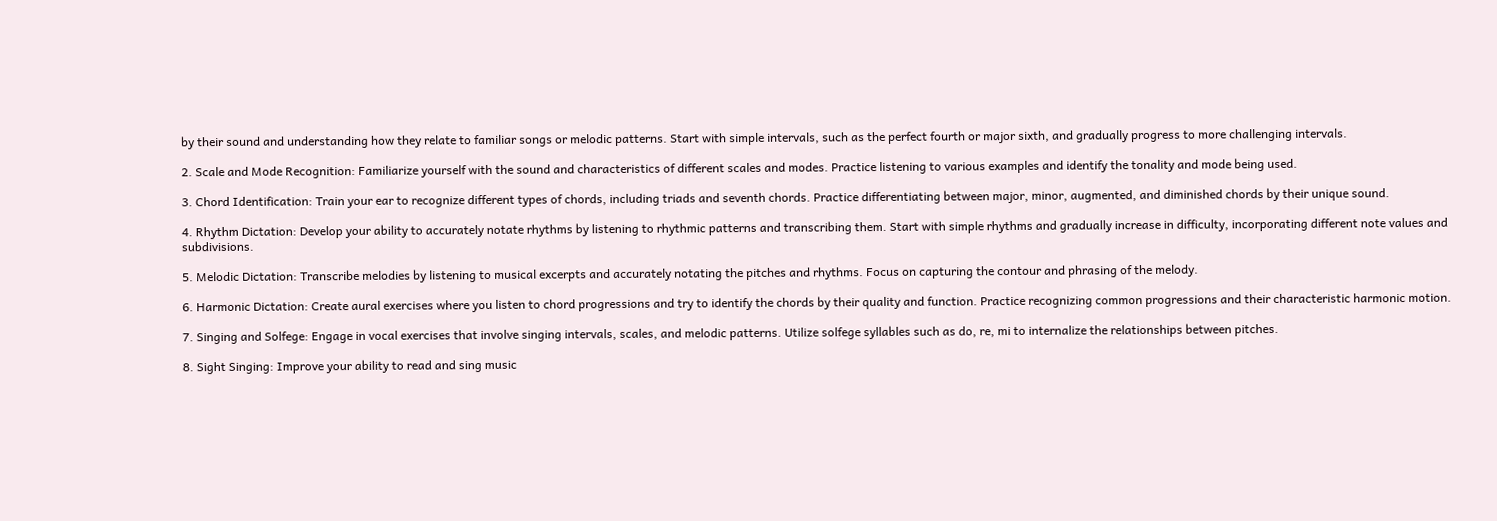by their sound and understanding how they relate to familiar songs or melodic patterns. Start with simple intervals, such as the perfect fourth or major sixth, and gradually progress to more challenging intervals.

2. Scale and Mode Recognition: Familiarize yourself with the sound and characteristics of different scales and modes. Practice listening to various examples and identify the tonality and mode being used.

3. Chord Identification: Train your ear to recognize different types of chords, including triads and seventh chords. Practice differentiating between major, minor, augmented, and diminished chords by their unique sound.

4. Rhythm Dictation: Develop your ability to accurately notate rhythms by listening to rhythmic patterns and transcribing them. Start with simple rhythms and gradually increase in difficulty, incorporating different note values and subdivisions.

5. Melodic Dictation: Transcribe melodies by listening to musical excerpts and accurately notating the pitches and rhythms. Focus on capturing the contour and phrasing of the melody.

6. Harmonic Dictation: Create aural exercises where you listen to chord progressions and try to identify the chords by their quality and function. Practice recognizing common progressions and their characteristic harmonic motion.

7. Singing and Solfege: Engage in vocal exercises that involve singing intervals, scales, and melodic patterns. Utilize solfege syllables such as do, re, mi to internalize the relationships between pitches.

8. Sight Singing: Improve your ability to read and sing music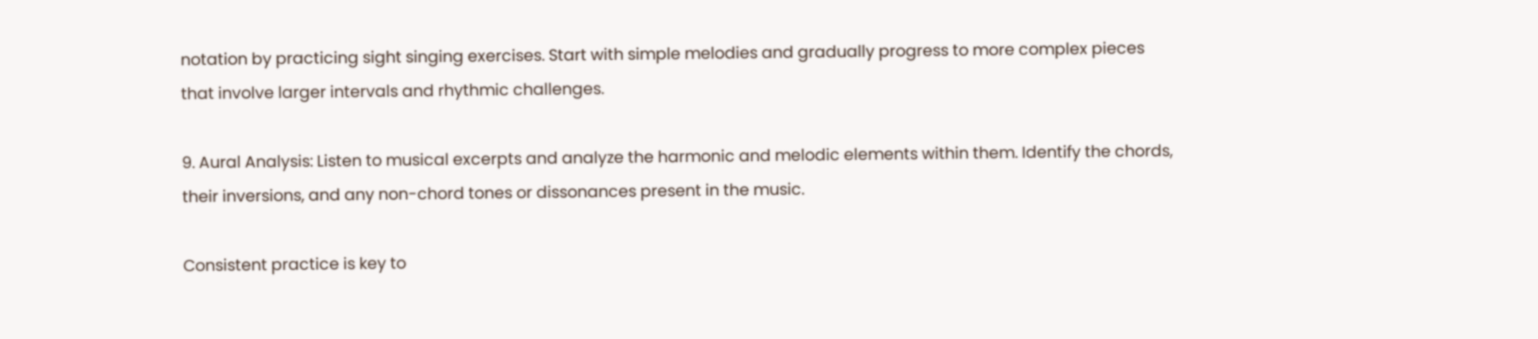notation by practicing sight singing exercises. Start with simple melodies and gradually progress to more complex pieces that involve larger intervals and rhythmic challenges.

9. Aural Analysis: Listen to musical excerpts and analyze the harmonic and melodic elements within them. Identify the chords, their inversions, and any non-chord tones or dissonances present in the music.

Consistent practice is key to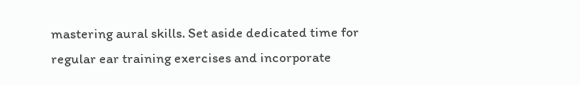mastering aural skills. Set aside dedicated time for regular ear training exercises and incorporate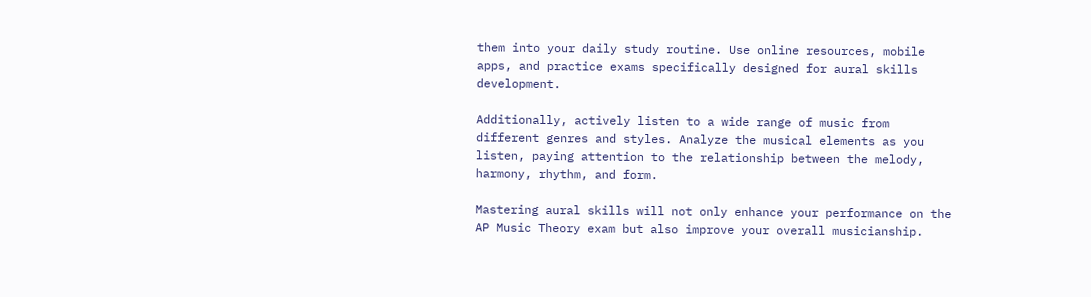them into your daily study routine. Use online resources, mobile apps, and practice exams specifically designed for aural skills development.

Additionally, actively listen to a wide range of music from different genres and styles. Analyze the musical elements as you listen, paying attention to the relationship between the melody, harmony, rhythm, and form.

Mastering aural skills will not only enhance your performance on the AP Music Theory exam but also improve your overall musicianship.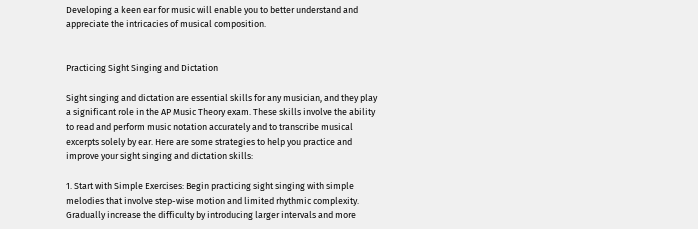Developing a keen ear for music will enable you to better understand and appreciate the intricacies of musical composition.


Practicing Sight Singing and Dictation

Sight singing and dictation are essential skills for any musician, and they play a significant role in the AP Music Theory exam. These skills involve the ability to read and perform music notation accurately and to transcribe musical excerpts solely by ear. Here are some strategies to help you practice and improve your sight singing and dictation skills:

1. Start with Simple Exercises: Begin practicing sight singing with simple melodies that involve step-wise motion and limited rhythmic complexity. Gradually increase the difficulty by introducing larger intervals and more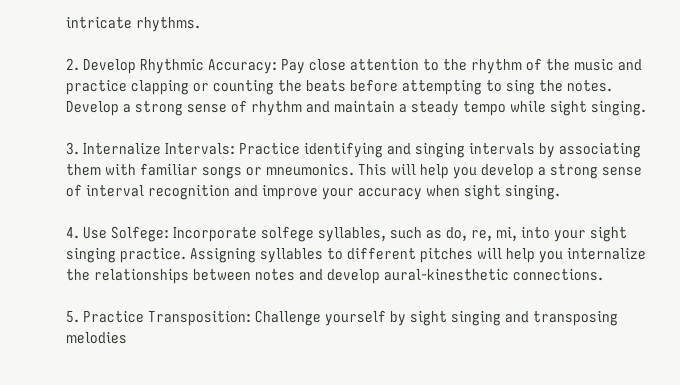intricate rhythms.

2. Develop Rhythmic Accuracy: Pay close attention to the rhythm of the music and practice clapping or counting the beats before attempting to sing the notes. Develop a strong sense of rhythm and maintain a steady tempo while sight singing.

3. Internalize Intervals: Practice identifying and singing intervals by associating them with familiar songs or mneumonics. This will help you develop a strong sense of interval recognition and improve your accuracy when sight singing.

4. Use Solfege: Incorporate solfege syllables, such as do, re, mi, into your sight singing practice. Assigning syllables to different pitches will help you internalize the relationships between notes and develop aural-kinesthetic connections.

5. Practice Transposition: Challenge yourself by sight singing and transposing melodies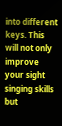into different keys. This will not only improve your sight singing skills but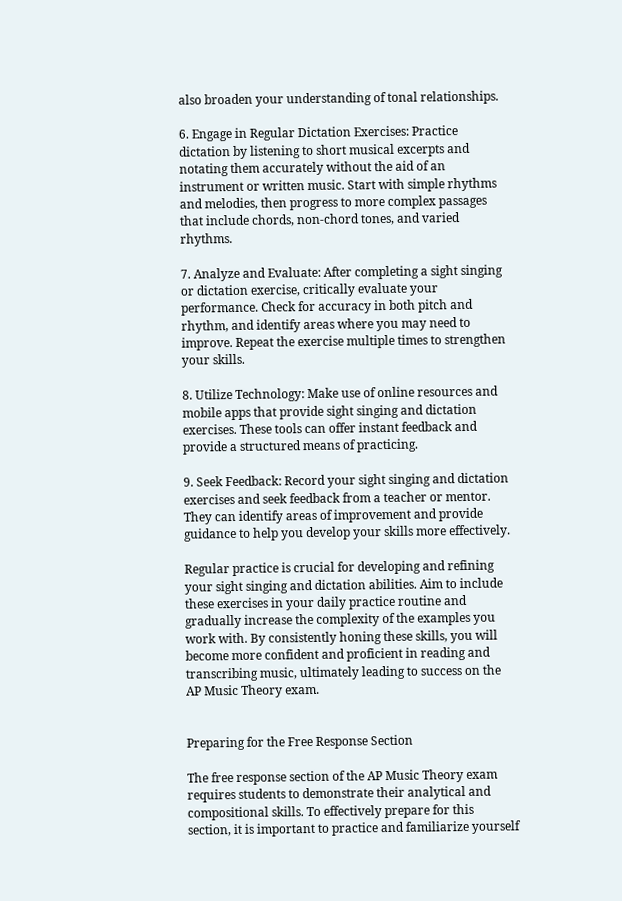also broaden your understanding of tonal relationships.

6. Engage in Regular Dictation Exercises: Practice dictation by listening to short musical excerpts and notating them accurately without the aid of an instrument or written music. Start with simple rhythms and melodies, then progress to more complex passages that include chords, non-chord tones, and varied rhythms.

7. Analyze and Evaluate: After completing a sight singing or dictation exercise, critically evaluate your performance. Check for accuracy in both pitch and rhythm, and identify areas where you may need to improve. Repeat the exercise multiple times to strengthen your skills.

8. Utilize Technology: Make use of online resources and mobile apps that provide sight singing and dictation exercises. These tools can offer instant feedback and provide a structured means of practicing.

9. Seek Feedback: Record your sight singing and dictation exercises and seek feedback from a teacher or mentor. They can identify areas of improvement and provide guidance to help you develop your skills more effectively.

Regular practice is crucial for developing and refining your sight singing and dictation abilities. Aim to include these exercises in your daily practice routine and gradually increase the complexity of the examples you work with. By consistently honing these skills, you will become more confident and proficient in reading and transcribing music, ultimately leading to success on the AP Music Theory exam.


Preparing for the Free Response Section

The free response section of the AP Music Theory exam requires students to demonstrate their analytical and compositional skills. To effectively prepare for this section, it is important to practice and familiarize yourself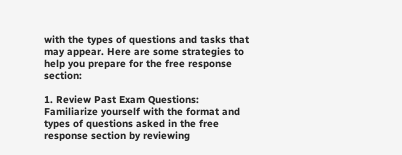with the types of questions and tasks that may appear. Here are some strategies to help you prepare for the free response section:

1. Review Past Exam Questions: Familiarize yourself with the format and types of questions asked in the free response section by reviewing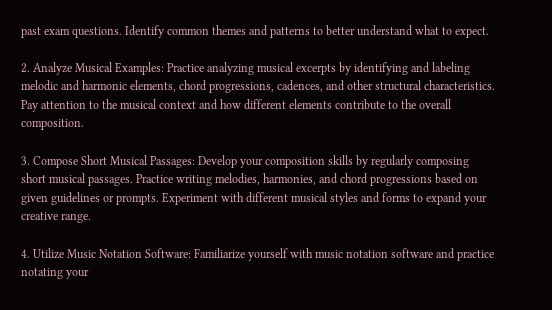past exam questions. Identify common themes and patterns to better understand what to expect.

2. Analyze Musical Examples: Practice analyzing musical excerpts by identifying and labeling melodic and harmonic elements, chord progressions, cadences, and other structural characteristics. Pay attention to the musical context and how different elements contribute to the overall composition.

3. Compose Short Musical Passages: Develop your composition skills by regularly composing short musical passages. Practice writing melodies, harmonies, and chord progressions based on given guidelines or prompts. Experiment with different musical styles and forms to expand your creative range.

4. Utilize Music Notation Software: Familiarize yourself with music notation software and practice notating your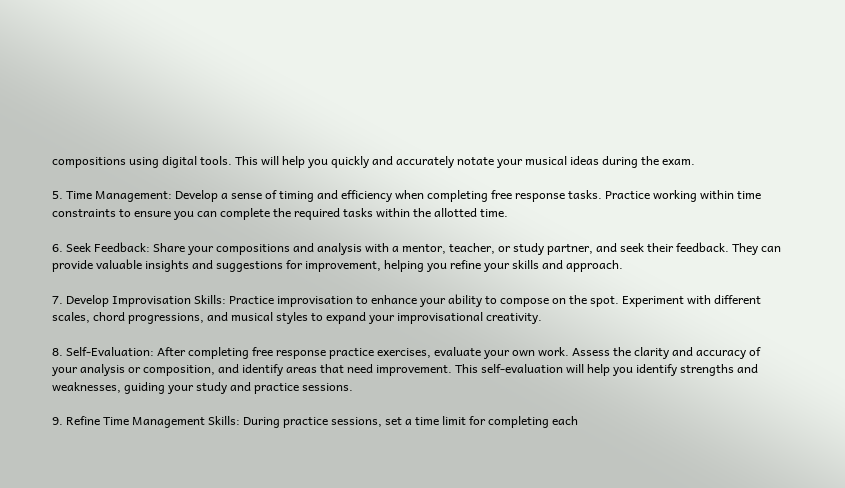compositions using digital tools. This will help you quickly and accurately notate your musical ideas during the exam.

5. Time Management: Develop a sense of timing and efficiency when completing free response tasks. Practice working within time constraints to ensure you can complete the required tasks within the allotted time.

6. Seek Feedback: Share your compositions and analysis with a mentor, teacher, or study partner, and seek their feedback. They can provide valuable insights and suggestions for improvement, helping you refine your skills and approach.

7. Develop Improvisation Skills: Practice improvisation to enhance your ability to compose on the spot. Experiment with different scales, chord progressions, and musical styles to expand your improvisational creativity.

8. Self-Evaluation: After completing free response practice exercises, evaluate your own work. Assess the clarity and accuracy of your analysis or composition, and identify areas that need improvement. This self-evaluation will help you identify strengths and weaknesses, guiding your study and practice sessions.

9. Refine Time Management Skills: During practice sessions, set a time limit for completing each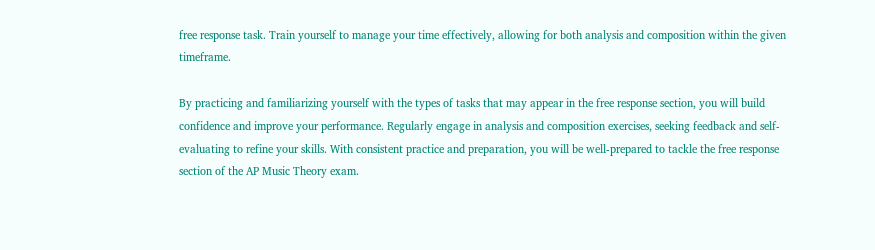free response task. Train yourself to manage your time effectively, allowing for both analysis and composition within the given timeframe.

By practicing and familiarizing yourself with the types of tasks that may appear in the free response section, you will build confidence and improve your performance. Regularly engage in analysis and composition exercises, seeking feedback and self-evaluating to refine your skills. With consistent practice and preparation, you will be well-prepared to tackle the free response section of the AP Music Theory exam.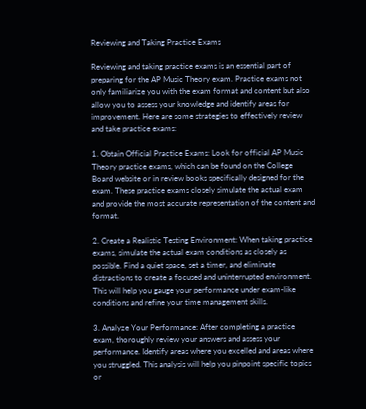Reviewing and Taking Practice Exams

Reviewing and taking practice exams is an essential part of preparing for the AP Music Theory exam. Practice exams not only familiarize you with the exam format and content but also allow you to assess your knowledge and identify areas for improvement. Here are some strategies to effectively review and take practice exams:

1. Obtain Official Practice Exams: Look for official AP Music Theory practice exams, which can be found on the College Board website or in review books specifically designed for the exam. These practice exams closely simulate the actual exam and provide the most accurate representation of the content and format.

2. Create a Realistic Testing Environment: When taking practice exams, simulate the actual exam conditions as closely as possible. Find a quiet space, set a timer, and eliminate distractions to create a focused and uninterrupted environment. This will help you gauge your performance under exam-like conditions and refine your time management skills.

3. Analyze Your Performance: After completing a practice exam, thoroughly review your answers and assess your performance. Identify areas where you excelled and areas where you struggled. This analysis will help you pinpoint specific topics or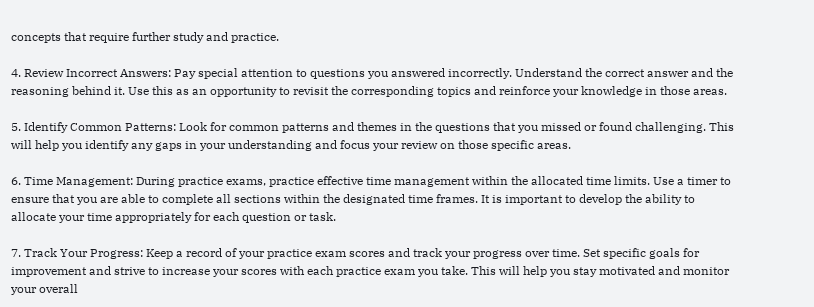concepts that require further study and practice.

4. Review Incorrect Answers: Pay special attention to questions you answered incorrectly. Understand the correct answer and the reasoning behind it. Use this as an opportunity to revisit the corresponding topics and reinforce your knowledge in those areas.

5. Identify Common Patterns: Look for common patterns and themes in the questions that you missed or found challenging. This will help you identify any gaps in your understanding and focus your review on those specific areas.

6. Time Management: During practice exams, practice effective time management within the allocated time limits. Use a timer to ensure that you are able to complete all sections within the designated time frames. It is important to develop the ability to allocate your time appropriately for each question or task.

7. Track Your Progress: Keep a record of your practice exam scores and track your progress over time. Set specific goals for improvement and strive to increase your scores with each practice exam you take. This will help you stay motivated and monitor your overall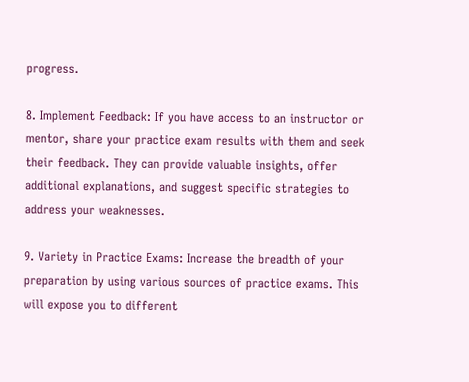progress.

8. Implement Feedback: If you have access to an instructor or mentor, share your practice exam results with them and seek their feedback. They can provide valuable insights, offer additional explanations, and suggest specific strategies to address your weaknesses.

9. Variety in Practice Exams: Increase the breadth of your preparation by using various sources of practice exams. This will expose you to different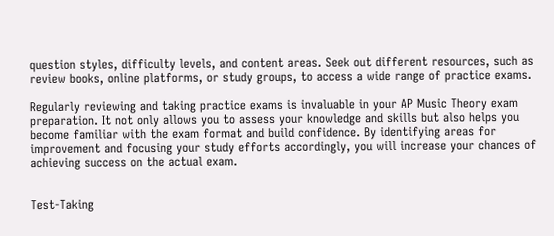question styles, difficulty levels, and content areas. Seek out different resources, such as review books, online platforms, or study groups, to access a wide range of practice exams.

Regularly reviewing and taking practice exams is invaluable in your AP Music Theory exam preparation. It not only allows you to assess your knowledge and skills but also helps you become familiar with the exam format and build confidence. By identifying areas for improvement and focusing your study efforts accordingly, you will increase your chances of achieving success on the actual exam.


Test-Taking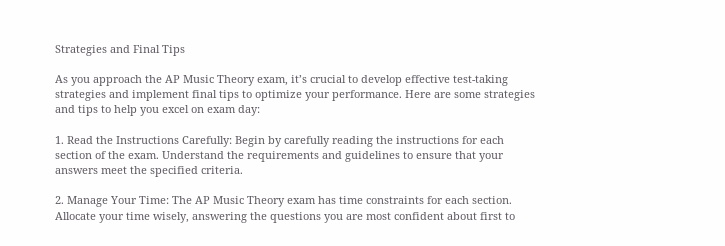Strategies and Final Tips

As you approach the AP Music Theory exam, it’s crucial to develop effective test-taking strategies and implement final tips to optimize your performance. Here are some strategies and tips to help you excel on exam day:

1. Read the Instructions Carefully: Begin by carefully reading the instructions for each section of the exam. Understand the requirements and guidelines to ensure that your answers meet the specified criteria.

2. Manage Your Time: The AP Music Theory exam has time constraints for each section. Allocate your time wisely, answering the questions you are most confident about first to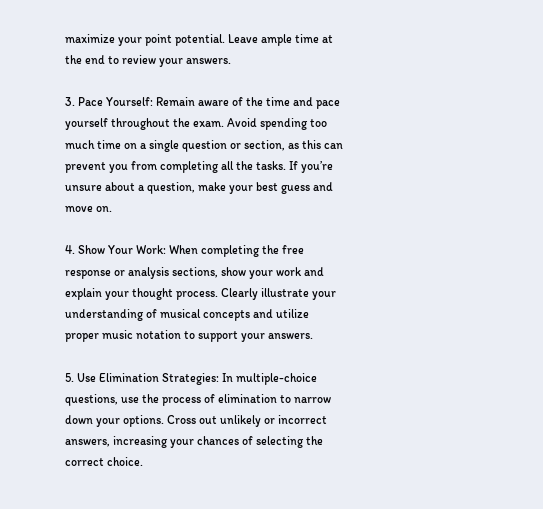maximize your point potential. Leave ample time at the end to review your answers.

3. Pace Yourself: Remain aware of the time and pace yourself throughout the exam. Avoid spending too much time on a single question or section, as this can prevent you from completing all the tasks. If you’re unsure about a question, make your best guess and move on.

4. Show Your Work: When completing the free response or analysis sections, show your work and explain your thought process. Clearly illustrate your understanding of musical concepts and utilize proper music notation to support your answers.

5. Use Elimination Strategies: In multiple-choice questions, use the process of elimination to narrow down your options. Cross out unlikely or incorrect answers, increasing your chances of selecting the correct choice.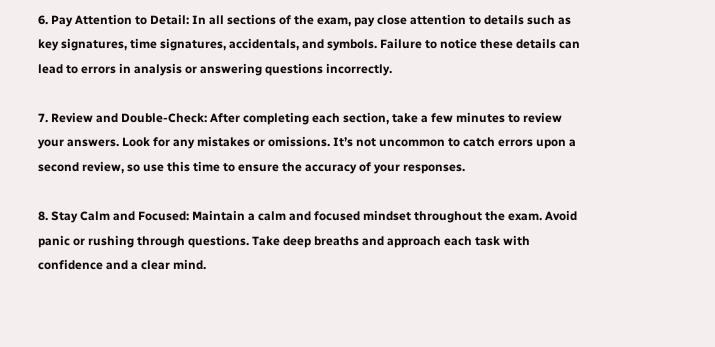6. Pay Attention to Detail: In all sections of the exam, pay close attention to details such as key signatures, time signatures, accidentals, and symbols. Failure to notice these details can lead to errors in analysis or answering questions incorrectly.

7. Review and Double-Check: After completing each section, take a few minutes to review your answers. Look for any mistakes or omissions. It’s not uncommon to catch errors upon a second review, so use this time to ensure the accuracy of your responses.

8. Stay Calm and Focused: Maintain a calm and focused mindset throughout the exam. Avoid panic or rushing through questions. Take deep breaths and approach each task with confidence and a clear mind.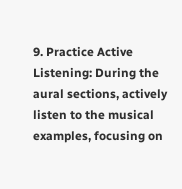9. Practice Active Listening: During the aural sections, actively listen to the musical examples, focusing on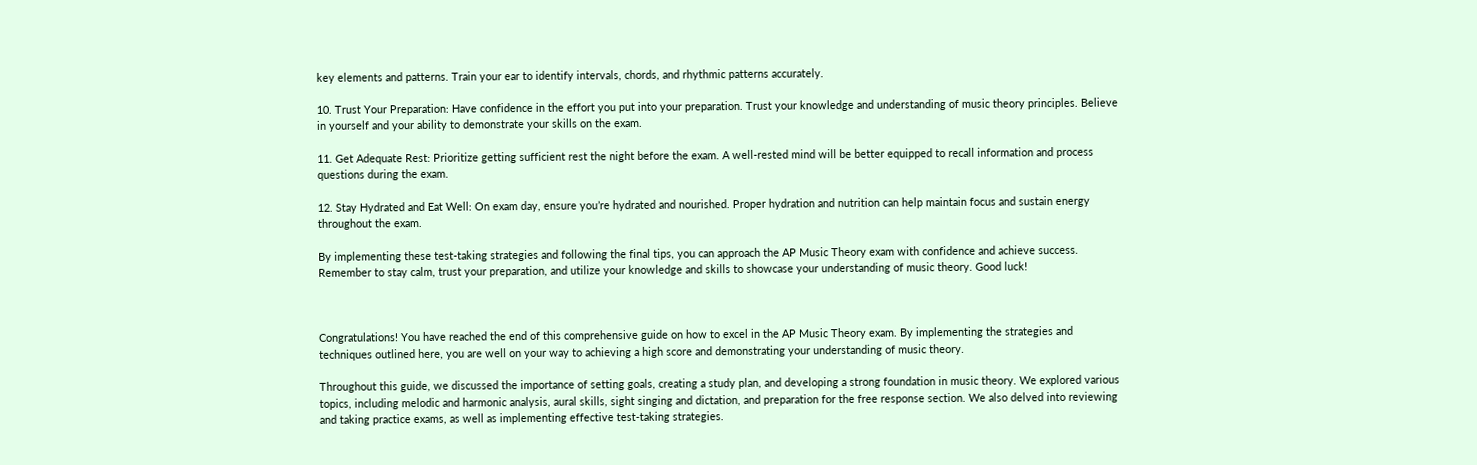key elements and patterns. Train your ear to identify intervals, chords, and rhythmic patterns accurately.

10. Trust Your Preparation: Have confidence in the effort you put into your preparation. Trust your knowledge and understanding of music theory principles. Believe in yourself and your ability to demonstrate your skills on the exam.

11. Get Adequate Rest: Prioritize getting sufficient rest the night before the exam. A well-rested mind will be better equipped to recall information and process questions during the exam.

12. Stay Hydrated and Eat Well: On exam day, ensure you’re hydrated and nourished. Proper hydration and nutrition can help maintain focus and sustain energy throughout the exam.

By implementing these test-taking strategies and following the final tips, you can approach the AP Music Theory exam with confidence and achieve success. Remember to stay calm, trust your preparation, and utilize your knowledge and skills to showcase your understanding of music theory. Good luck!



Congratulations! You have reached the end of this comprehensive guide on how to excel in the AP Music Theory exam. By implementing the strategies and techniques outlined here, you are well on your way to achieving a high score and demonstrating your understanding of music theory.

Throughout this guide, we discussed the importance of setting goals, creating a study plan, and developing a strong foundation in music theory. We explored various topics, including melodic and harmonic analysis, aural skills, sight singing and dictation, and preparation for the free response section. We also delved into reviewing and taking practice exams, as well as implementing effective test-taking strategies.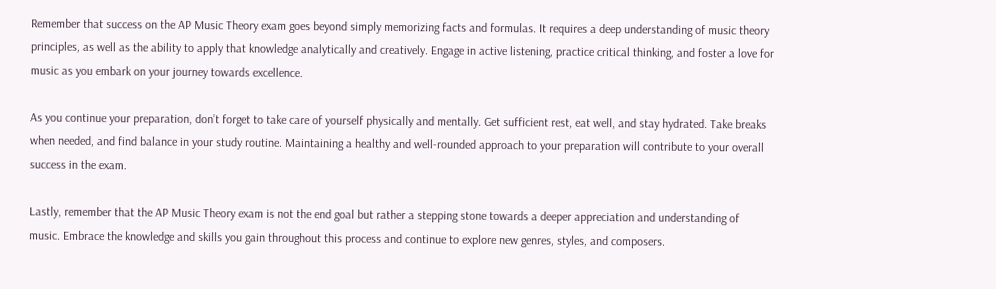Remember that success on the AP Music Theory exam goes beyond simply memorizing facts and formulas. It requires a deep understanding of music theory principles, as well as the ability to apply that knowledge analytically and creatively. Engage in active listening, practice critical thinking, and foster a love for music as you embark on your journey towards excellence.

As you continue your preparation, don’t forget to take care of yourself physically and mentally. Get sufficient rest, eat well, and stay hydrated. Take breaks when needed, and find balance in your study routine. Maintaining a healthy and well-rounded approach to your preparation will contribute to your overall success in the exam.

Lastly, remember that the AP Music Theory exam is not the end goal but rather a stepping stone towards a deeper appreciation and understanding of music. Embrace the knowledge and skills you gain throughout this process and continue to explore new genres, styles, and composers.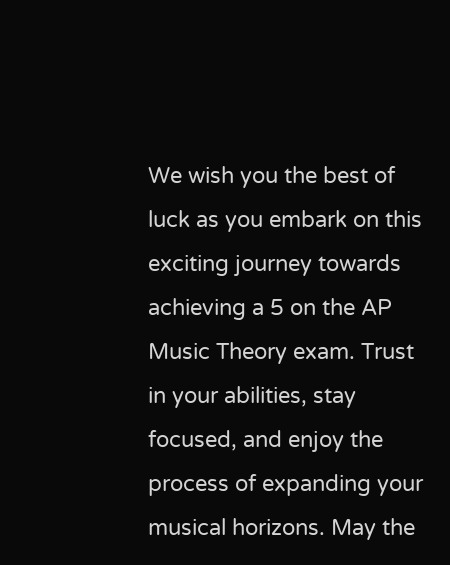We wish you the best of luck as you embark on this exciting journey towards achieving a 5 on the AP Music Theory exam. Trust in your abilities, stay focused, and enjoy the process of expanding your musical horizons. May the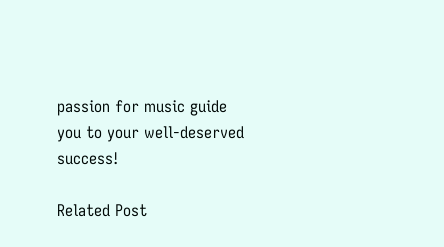passion for music guide you to your well-deserved success!

Related Post